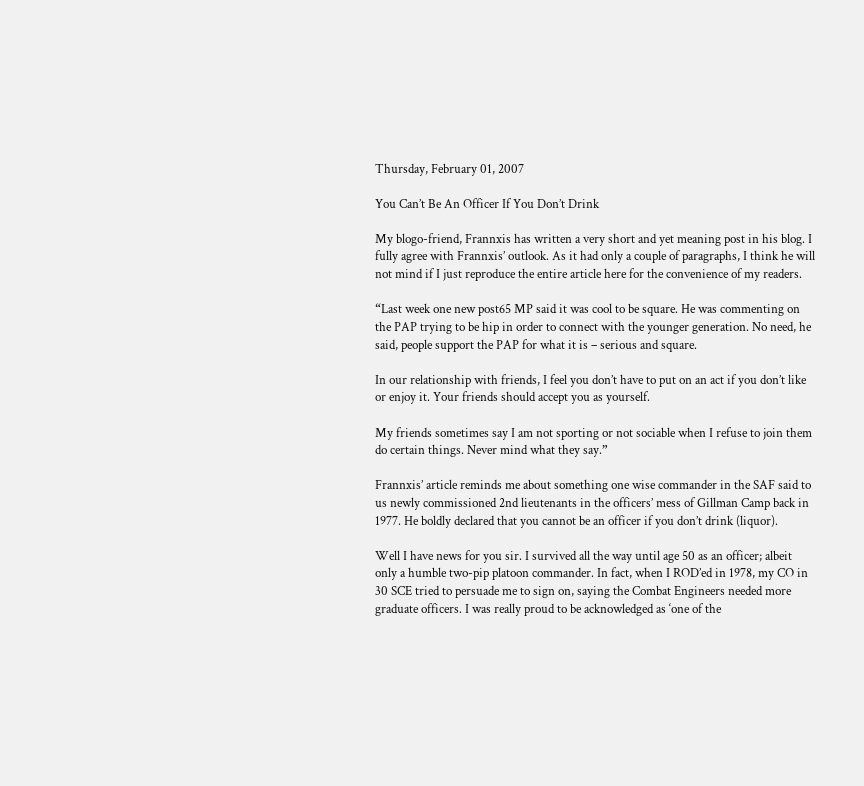Thursday, February 01, 2007

You Can’t Be An Officer If You Don’t Drink

My blogo-friend, Frannxis has written a very short and yet meaning post in his blog. I fully agree with Frannxis’ outlook. As it had only a couple of paragraphs, I think he will not mind if I just reproduce the entire article here for the convenience of my readers.

“Last week one new post65 MP said it was cool to be square. He was commenting on the PAP trying to be hip in order to connect with the younger generation. No need, he said, people support the PAP for what it is – serious and square.

In our relationship with friends, I feel you don’t have to put on an act if you don’t like or enjoy it. Your friends should accept you as yourself.

My friends sometimes say I am not sporting or not sociable when I refuse to join them do certain things. Never mind what they say.”

Frannxis’ article reminds me about something one wise commander in the SAF said to us newly commissioned 2nd lieutenants in the officers’ mess of Gillman Camp back in 1977. He boldly declared that you cannot be an officer if you don’t drink (liquor).

Well I have news for you sir. I survived all the way until age 50 as an officer; albeit only a humble two-pip platoon commander. In fact, when I ROD’ed in 1978, my CO in 30 SCE tried to persuade me to sign on, saying the Combat Engineers needed more graduate officers. I was really proud to be acknowledged as ‘one of the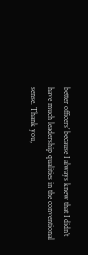better officers’ because I always knew that I didn’t have much leadership qualities in the conventional sense. Thank you,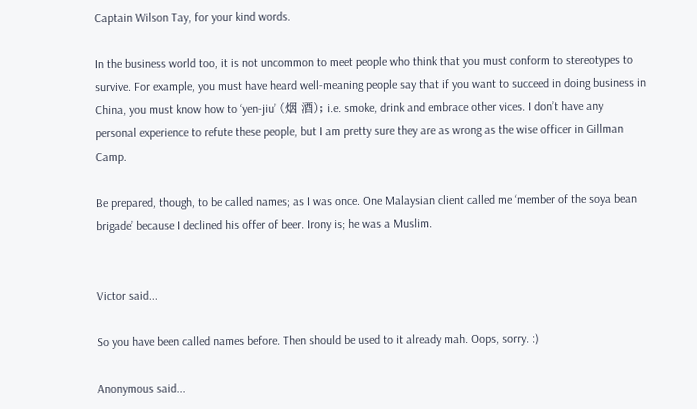Captain Wilson Tay, for your kind words.

In the business world too, it is not uncommon to meet people who think that you must conform to stereotypes to survive. For example, you must have heard well-meaning people say that if you want to succeed in doing business in China, you must know how to ‘yen-jiu’ (烟 酒); i.e. smoke, drink and embrace other vices. I don’t have any personal experience to refute these people, but I am pretty sure they are as wrong as the wise officer in Gillman Camp.

Be prepared, though, to be called names; as I was once. One Malaysian client called me ‘member of the soya bean brigade’ because I declined his offer of beer. Irony is; he was a Muslim.


Victor said...

So you have been called names before. Then should be used to it already mah. Oops, sorry. :)

Anonymous said...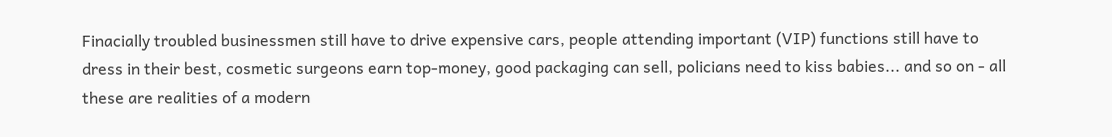Finacially troubled businessmen still have to drive expensive cars, people attending important (VIP) functions still have to dress in their best, cosmetic surgeons earn top-money, good packaging can sell, policians need to kiss babies... and so on - all these are realities of a modern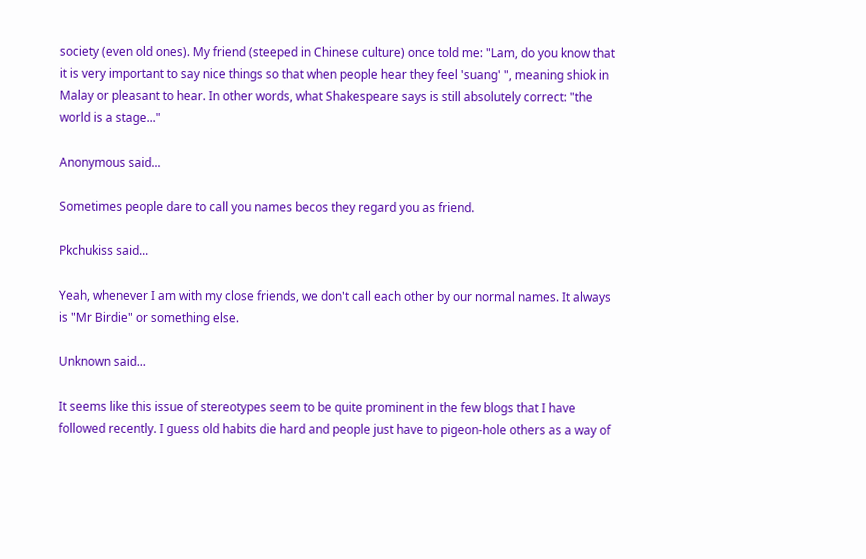society (even old ones). My friend (steeped in Chinese culture) once told me: "Lam, do you know that it is very important to say nice things so that when people hear they feel 'suang' ", meaning shiok in Malay or pleasant to hear. In other words, what Shakespeare says is still absolutely correct: "the world is a stage..."

Anonymous said...

Sometimes people dare to call you names becos they regard you as friend.

Pkchukiss said...

Yeah, whenever I am with my close friends, we don't call each other by our normal names. It always is "Mr Birdie" or something else.

Unknown said...

It seems like this issue of stereotypes seem to be quite prominent in the few blogs that I have followed recently. I guess old habits die hard and people just have to pigeon-hole others as a way of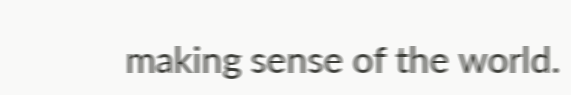making sense of the world.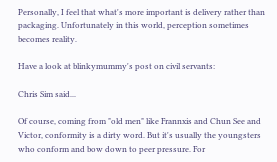Personally, I feel that what's more important is delivery rather than packaging. Unfortunately in this world, perception sometimes becomes reality.

Have a look at blinkymummy's post on civil servants:

Chris Sim said...

Of course, coming from "old men" like Frannxis and Chun See and Victor, conformity is a dirty word. But it's usually the youngsters who conform and bow down to peer pressure. For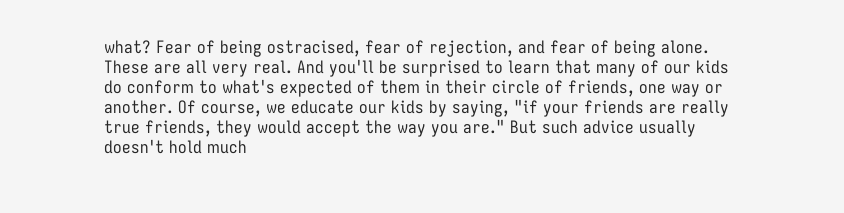what? Fear of being ostracised, fear of rejection, and fear of being alone. These are all very real. And you'll be surprised to learn that many of our kids do conform to what's expected of them in their circle of friends, one way or another. Of course, we educate our kids by saying, "if your friends are really true friends, they would accept the way you are." But such advice usually doesn't hold much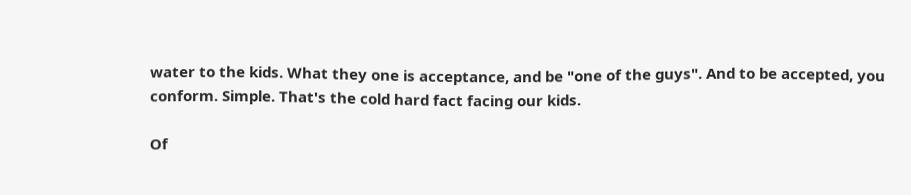water to the kids. What they one is acceptance, and be "one of the guys". And to be accepted, you conform. Simple. That's the cold hard fact facing our kids.

Of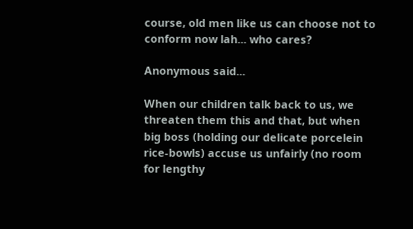course, old men like us can choose not to conform now lah... who cares?

Anonymous said...

When our children talk back to us, we threaten them this and that, but when big boss (holding our delicate porcelein rice-bowls) accuse us unfairly (no room for lengthy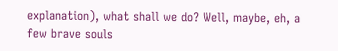explanation), what shall we do? Well, maybe, eh, a few brave souls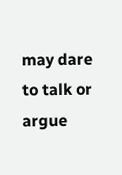may dare to talk or argue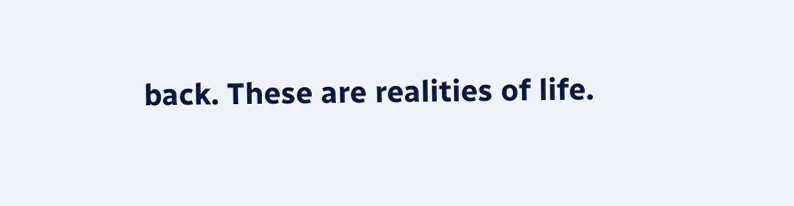back. These are realities of life.